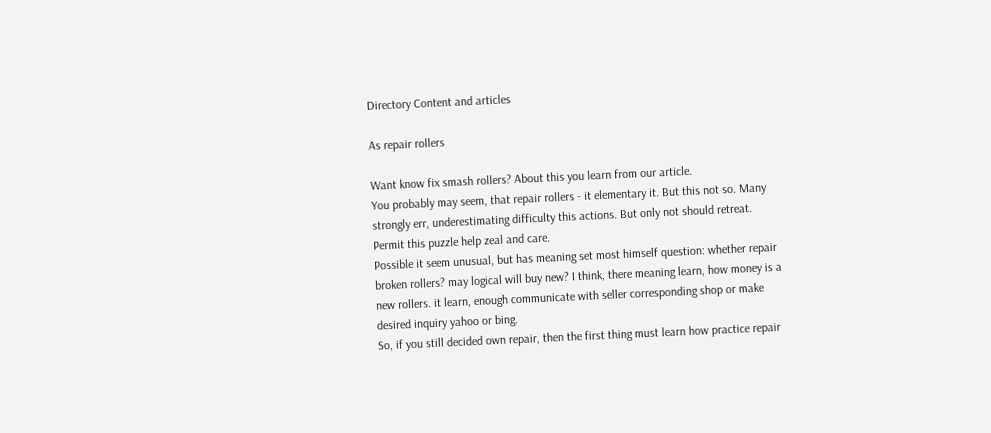Directory Content and articles

As repair rollers

Want know fix smash rollers? About this you learn from our article.
You probably may seem, that repair rollers - it elementary it. But this not so. Many strongly err, underestimating difficulty this actions. But only not should retreat. Permit this puzzle help zeal and care.
Possible it seem unusual, but has meaning set most himself question: whether repair broken rollers? may logical will buy new? I think, there meaning learn, how money is a new rollers. it learn, enough communicate with seller corresponding shop or make desired inquiry yahoo or bing.
So, if you still decided own repair, then the first thing must learn how practice repair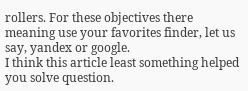rollers. For these objectives there meaning use your favorites finder, let us say, yandex or google.
I think this article least something helped you solve question.